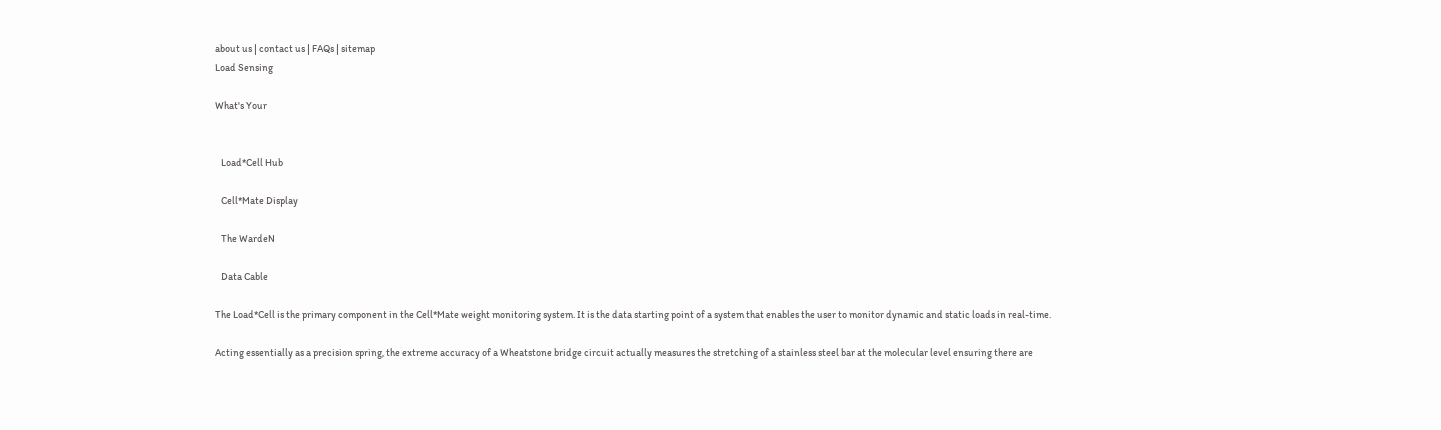about us | contact us | FAQs | sitemap
Load Sensing

What's Your


   Load*Cell Hub

   Cell*Mate Display

   The WardeN

   Data Cable

The Load*Cell is the primary component in the Cell*Mate weight monitoring system. It is the data starting point of a system that enables the user to monitor dynamic and static loads in real-time.

Acting essentially as a precision spring, the extreme accuracy of a Wheatstone bridge circuit actually measures the stretching of a stainless steel bar at the molecular level ensuring there are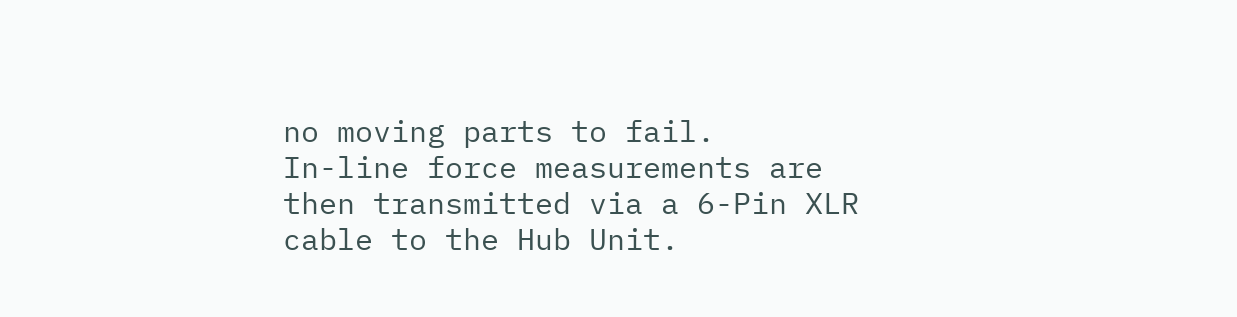no moving parts to fail.
In-line force measurements are then transmitted via a 6-Pin XLR cable to the Hub Unit.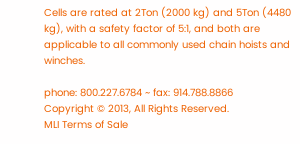Cells are rated at 2Ton (2000 kg) and 5Ton (4480 kg), with a safety factor of 5:1, and both are applicable to all commonly used chain hoists and winches.

phone: 800.227.6784 ~ fax: 914.788.8866
Copyright © 2013, All Rights Reserved.
MLI Terms of Sale